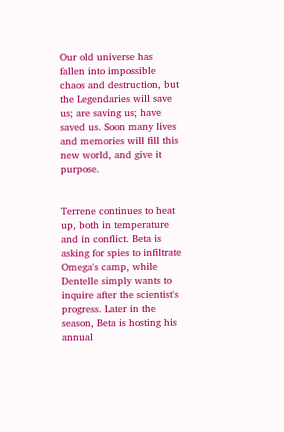Our old universe has
fallen into impossible chaos and destruction, but the Legendaries will save us; are saving us; have saved us. Soon many lives and memories will fill this new world, and give it purpose.


Terrene continues to heat
up, both in temperature and in conflict. Beta is asking for spies to infiltrate Omega's camp, while Dentelle simply wants to inquire after the scientist's progress. Later in the season, Beta is hosting his annual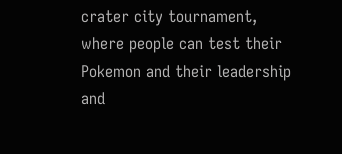crater city tournament, where people can test their Pokemon and their leadership and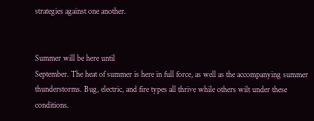strategies against one another.


Summer will be here until
September. The heat of summer is here in full force, as well as the accompanying summer thunderstorms. Bug, electric, and fire types all thrive while others wilt under these conditions.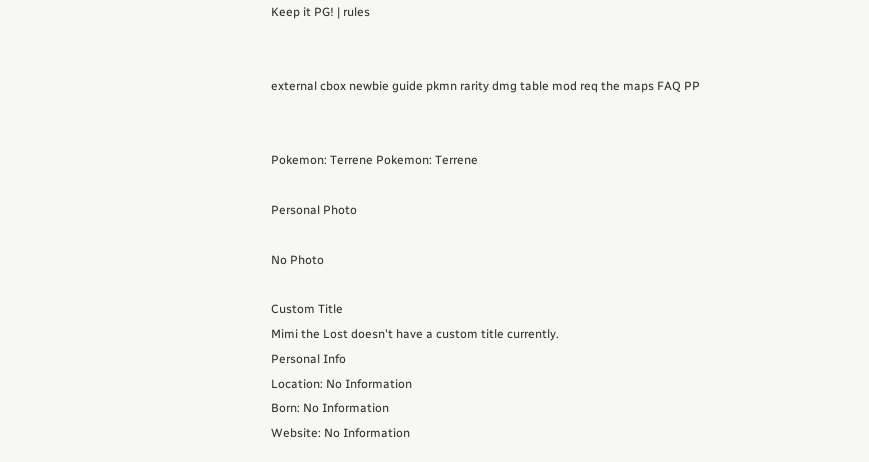Keep it PG! | rules


external cbox newbie guide pkmn rarity dmg table mod req the maps FAQ PP


Pokemon: Terrene Pokemon: Terrene

Personal Photo

No Photo

Custom Title
Mimi the Lost doesn't have a custom title currently.
Personal Info
Location: No Information
Born: No Information
Website: No Information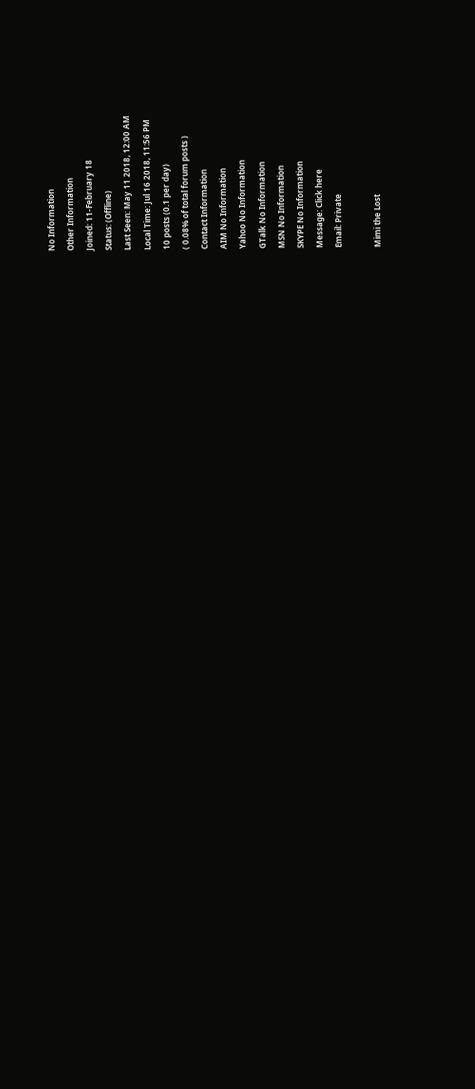No Information
Other Information
Joined: 11-February 18
Status: (Offline)
Last Seen: May 11 2018, 12:00 AM
Local Time: Jul 16 2018, 11:56 PM
10 posts (0.1 per day)
( 0.08% of total forum posts )
Contact Information
AIM No Information
Yahoo No Information
GTalk No Information
MSN No Information
SKYPE No Information
Message: Click here
Email: Private

Mimi the Lost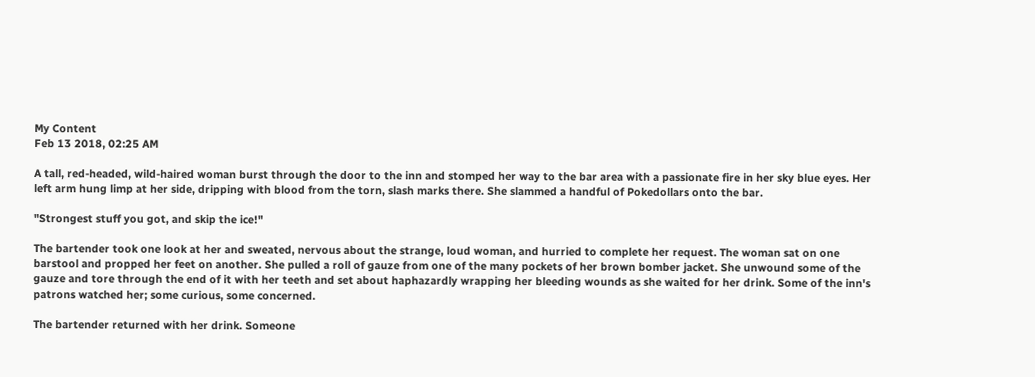My Content
Feb 13 2018, 02:25 AM

A tall, red-headed, wild-haired woman burst through the door to the inn and stomped her way to the bar area with a passionate fire in her sky blue eyes. Her left arm hung limp at her side, dripping with blood from the torn, slash marks there. She slammed a handful of Pokedollars onto the bar.

"Strongest stuff you got, and skip the ice!"

The bartender took one look at her and sweated, nervous about the strange, loud woman, and hurried to complete her request. The woman sat on one barstool and propped her feet on another. She pulled a roll of gauze from one of the many pockets of her brown bomber jacket. She unwound some of the gauze and tore through the end of it with her teeth and set about haphazardly wrapping her bleeding wounds as she waited for her drink. Some of the inn's patrons watched her; some curious, some concerned.

The bartender returned with her drink. Someone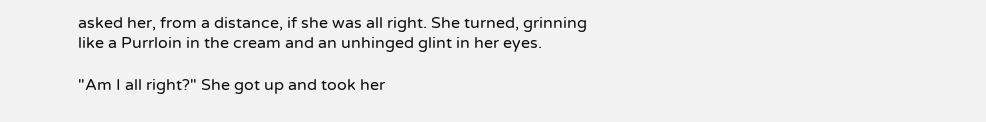asked her, from a distance, if she was all right. She turned, grinning like a Purrloin in the cream and an unhinged glint in her eyes.

"Am I all right?" She got up and took her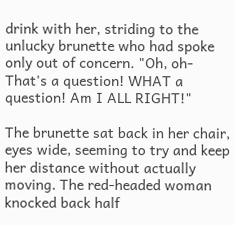drink with her, striding to the unlucky brunette who had spoke only out of concern. "Oh, oh- That's a question! WHAT a question! Am I ALL RIGHT!"

The brunette sat back in her chair, eyes wide, seeming to try and keep her distance without actually moving. The red-headed woman knocked back half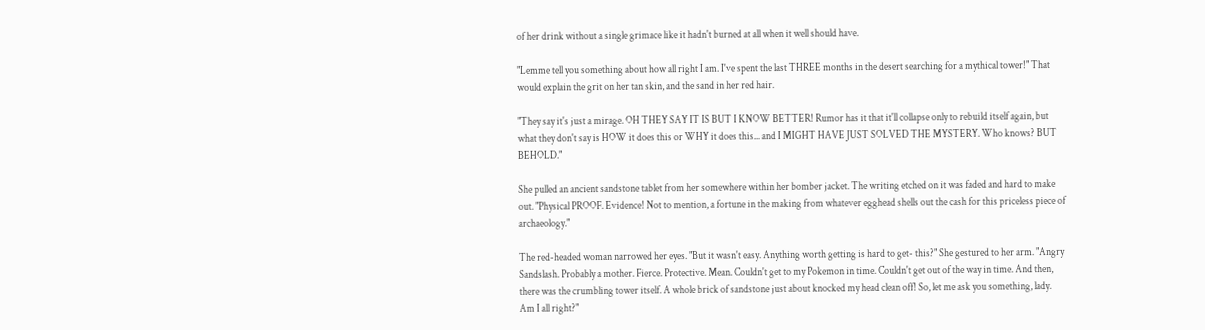of her drink without a single grimace like it hadn't burned at all when it well should have.

"Lemme tell you something about how all right I am. I've spent the last THREE months in the desert searching for a mythical tower!" That would explain the grit on her tan skin, and the sand in her red hair.

"They say it's just a mirage. OH THEY SAY IT IS BUT I KNOW BETTER! Rumor has it that it'll collapse only to rebuild itself again, but what they don't say is HOW it does this or WHY it does this... and I MIGHT HAVE JUST SOLVED THE MYSTERY. Who knows? BUT BEHOLD."

She pulled an ancient sandstone tablet from her somewhere within her bomber jacket. The writing etched on it was faded and hard to make out. "Physical PROOF. Evidence! Not to mention, a fortune in the making from whatever egghead shells out the cash for this priceless piece of archaeology."

The red-headed woman narrowed her eyes. "But it wasn't easy. Anything worth getting is hard to get- this?" She gestured to her arm. "Angry Sandslash. Probably a mother. Fierce. Protective. Mean. Couldn't get to my Pokemon in time. Couldn't get out of the way in time. And then, there was the crumbling tower itself. A whole brick of sandstone just about knocked my head clean off! So, let me ask you something, lady. Am I all right?"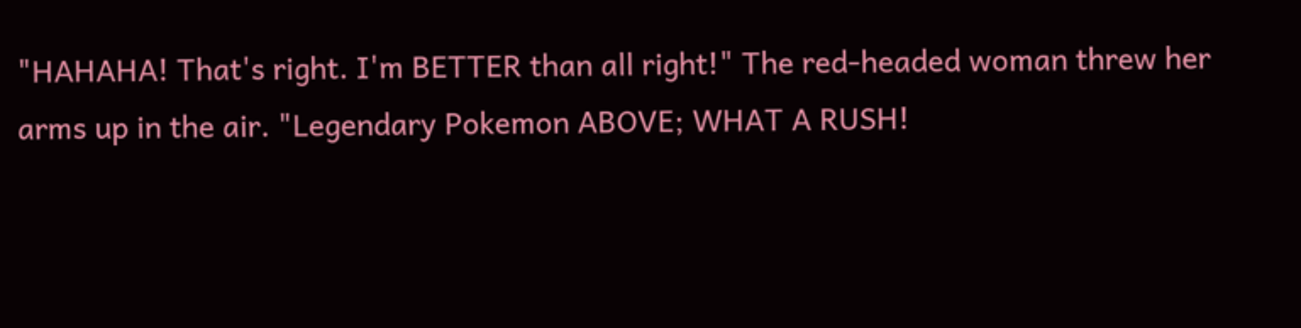"HAHAHA! That's right. I'm BETTER than all right!" The red-headed woman threw her arms up in the air. "Legendary Pokemon ABOVE; WHAT A RUSH!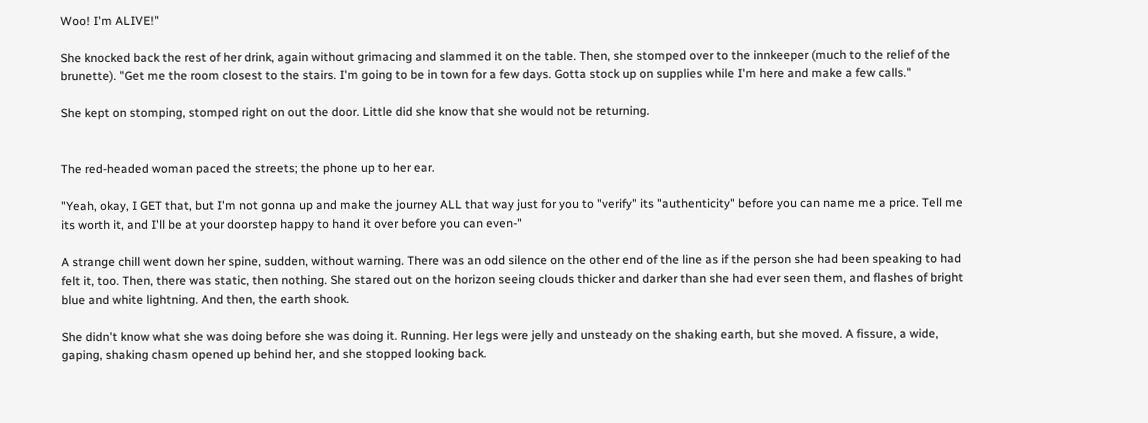Woo! I'm ALIVE!"

She knocked back the rest of her drink, again without grimacing and slammed it on the table. Then, she stomped over to the innkeeper (much to the relief of the brunette). "Get me the room closest to the stairs. I'm going to be in town for a few days. Gotta stock up on supplies while I'm here and make a few calls."

She kept on stomping, stomped right on out the door. Little did she know that she would not be returning.


The red-headed woman paced the streets; the phone up to her ear.

"Yeah, okay, I GET that, but I'm not gonna up and make the journey ALL that way just for you to "verify" its "authenticity" before you can name me a price. Tell me its worth it, and I'll be at your doorstep happy to hand it over before you can even-"

A strange chill went down her spine, sudden, without warning. There was an odd silence on the other end of the line as if the person she had been speaking to had felt it, too. Then, there was static, then nothing. She stared out on the horizon seeing clouds thicker and darker than she had ever seen them, and flashes of bright blue and white lightning. And then, the earth shook.

She didn't know what she was doing before she was doing it. Running. Her legs were jelly and unsteady on the shaking earth, but she moved. A fissure, a wide, gaping, shaking chasm opened up behind her, and she stopped looking back.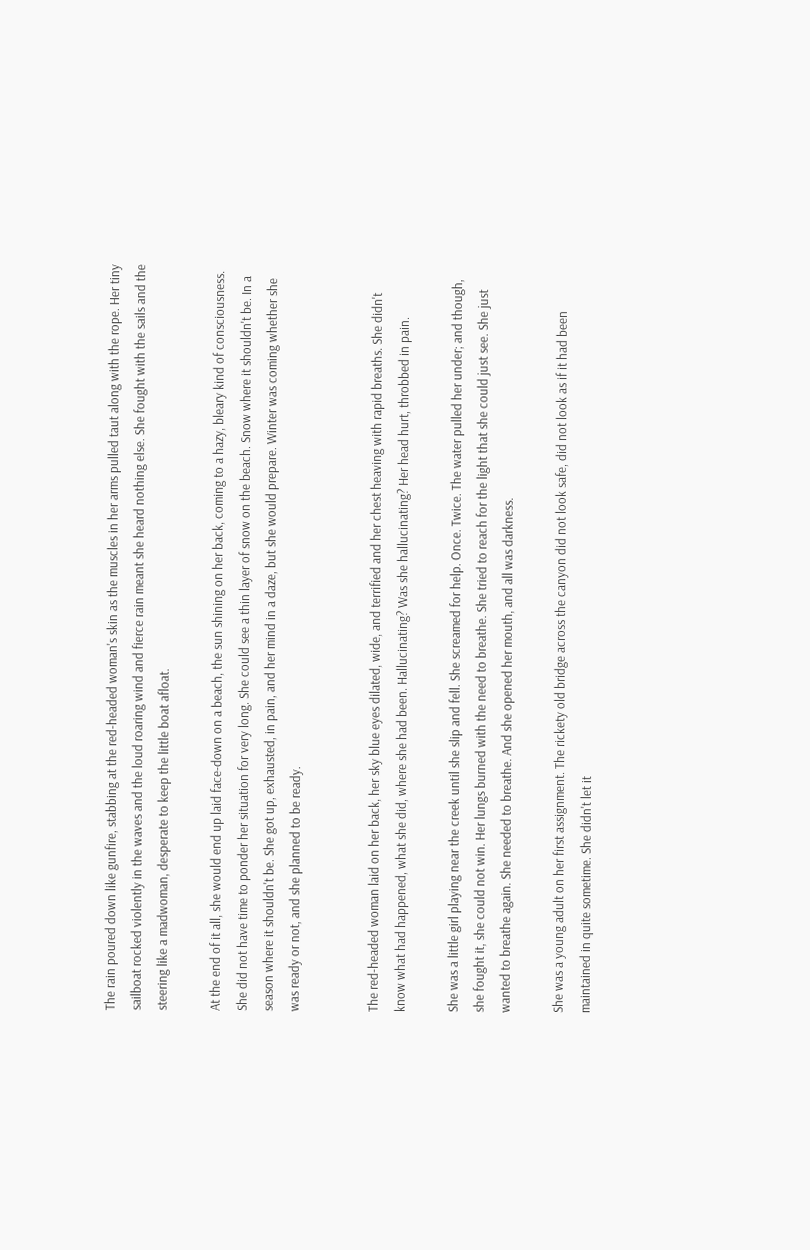The rain poured down like gunfire, stabbing at the red-headed woman's skin as the muscles in her arms pulled taut along with the rope. Her tiny sailboat rocked violently in the waves and the loud roaring wind and fierce rain meant she heard nothing else. She fought with the sails and the steering like a madwoman, desperate to keep the little boat afloat.

At the end of it all, she would end up laid face-down on a beach, the sun shining on her back, coming to a hazy, bleary kind of consciousness. She did not have time to ponder her situation for very long. She could see a thin layer of snow on the beach. Snow where it shouldn't be. In a season where it shouldn't be. She got up, exhausted, in pain, and her mind in a daze, but she would prepare. Winter was coming whether she was ready or not, and she planned to be ready.


The red-headed woman laid on her back, her sky blue eyes dilated, wide, and terrified and her chest heaving with rapid breaths. She didn't know what had happened, what she did, where she had been. Hallucinating? Was she hallucinating? Her head hurt, throbbed in pain.

She was a little girl playing near the creek until she slip and fell. She screamed for help. Once. Twice. The water pulled her under; and though, she fought it, she could not win. Her lungs burned with the need to breathe. She tried to reach for the light that she could just see. She just wanted to breathe again. She needed to breathe. And she opened her mouth, and all was darkness.

She was a young adult on her first assignment. The rickety old bridge across the canyon did not look safe, did not look as if it had been maintained in quite sometime. She didn't let it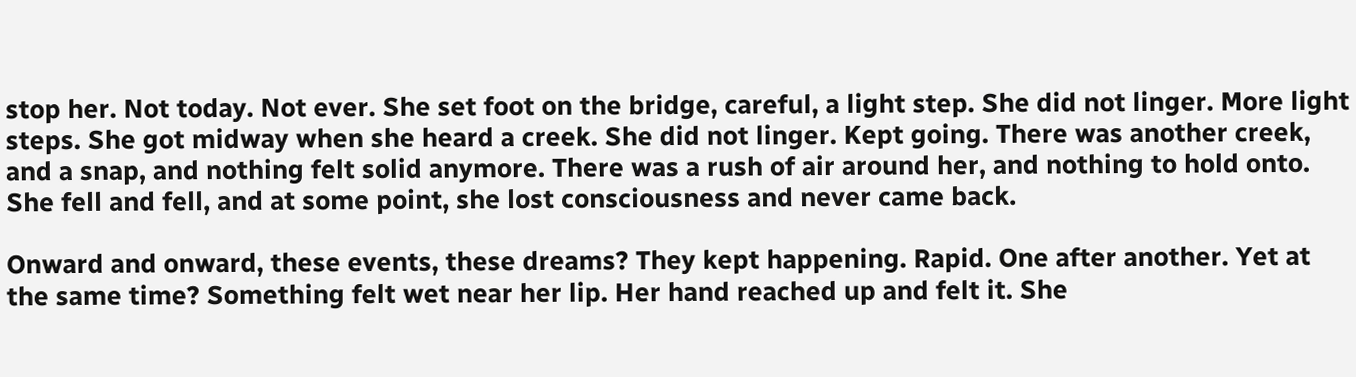stop her. Not today. Not ever. She set foot on the bridge, careful, a light step. She did not linger. More light steps. She got midway when she heard a creek. She did not linger. Kept going. There was another creek, and a snap, and nothing felt solid anymore. There was a rush of air around her, and nothing to hold onto. She fell and fell, and at some point, she lost consciousness and never came back.

Onward and onward, these events, these dreams? They kept happening. Rapid. One after another. Yet at the same time? Something felt wet near her lip. Her hand reached up and felt it. She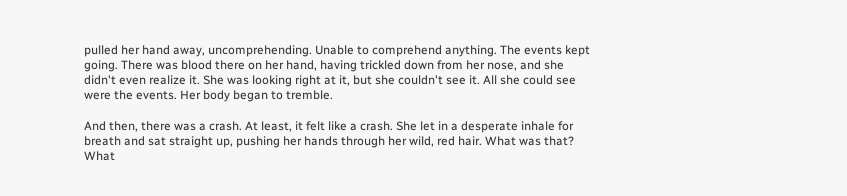pulled her hand away, uncomprehending. Unable to comprehend anything. The events kept going. There was blood there on her hand, having trickled down from her nose, and she didn't even realize it. She was looking right at it, but she couldn't see it. All she could see were the events. Her body began to tremble.

And then, there was a crash. At least, it felt like a crash. She let in a desperate inhale for breath and sat straight up, pushing her hands through her wild, red hair. What was that? What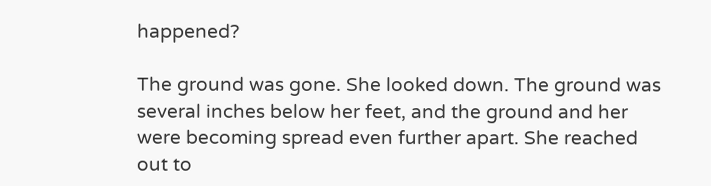happened?

The ground was gone. She looked down. The ground was several inches below her feet, and the ground and her were becoming spread even further apart. She reached out to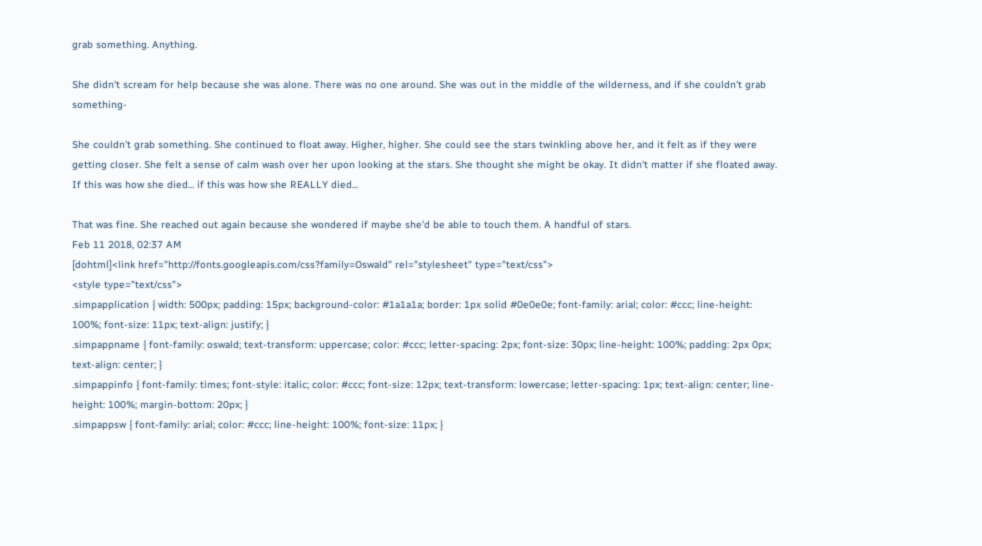grab something. Anything.

She didn't scream for help because she was alone. There was no one around. She was out in the middle of the wilderness, and if she couldn't grab something-

She couldn't grab something. She continued to float away. Higher, higher. She could see the stars twinkling above her, and it felt as if they were getting closer. She felt a sense of calm wash over her upon looking at the stars. She thought she might be okay. It didn't matter if she floated away. If this was how she died... if this was how she REALLY died...

That was fine. She reached out again because she wondered if maybe she'd be able to touch them. A handful of stars.
Feb 11 2018, 02:37 AM
[dohtml]<link href="http://fonts.googleapis.com/css?family=Oswald" rel="stylesheet" type="text/css">
<style type="text/css">
.simpapplication { width: 500px; padding: 15px; background-color: #1a1a1a; border: 1px solid #0e0e0e; font-family: arial; color: #ccc; line-height: 100%; font-size: 11px; text-align: justify; }
.simpappname { font-family: oswald; text-transform: uppercase; color: #ccc; letter-spacing: 2px; font-size: 30px; line-height: 100%; padding: 2px 0px; text-align: center; }
.simpappinfo { font-family: times; font-style: italic; color: #ccc; font-size: 12px; text-transform: lowercase; letter-spacing: 1px; text-align: center; line-height: 100%; margin-bottom: 20px; }
.simpappsw { font-family: arial; color: #ccc; line-height: 100%; font-size: 11px; }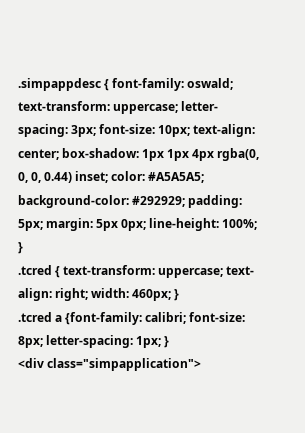.simpappdesc { font-family: oswald; text-transform: uppercase; letter-spacing: 3px; font-size: 10px; text-align: center; box-shadow: 1px 1px 4px rgba(0, 0, 0, 0.44) inset; color: #A5A5A5; background-color: #292929; padding: 5px; margin: 5px 0px; line-height: 100%; }
.tcred { text-transform: uppercase; text-align: right; width: 460px; }
.tcred a {font-family: calibri; font-size: 8px; letter-spacing: 1px; }
<div class="simpapplication">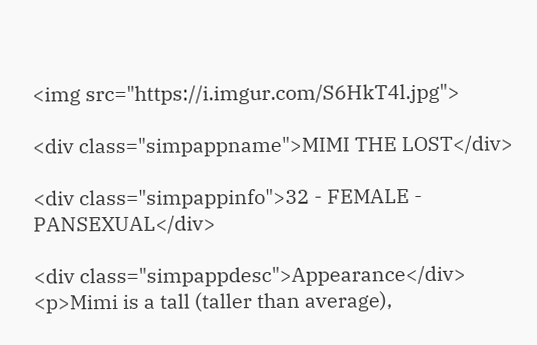<img src="https://i.imgur.com/S6HkT4l.jpg">

<div class="simpappname">MIMI THE LOST</div>

<div class="simpappinfo">32 - FEMALE - PANSEXUAL</div>

<div class="simpappdesc">Appearance</div>
<p>Mimi is a tall (taller than average),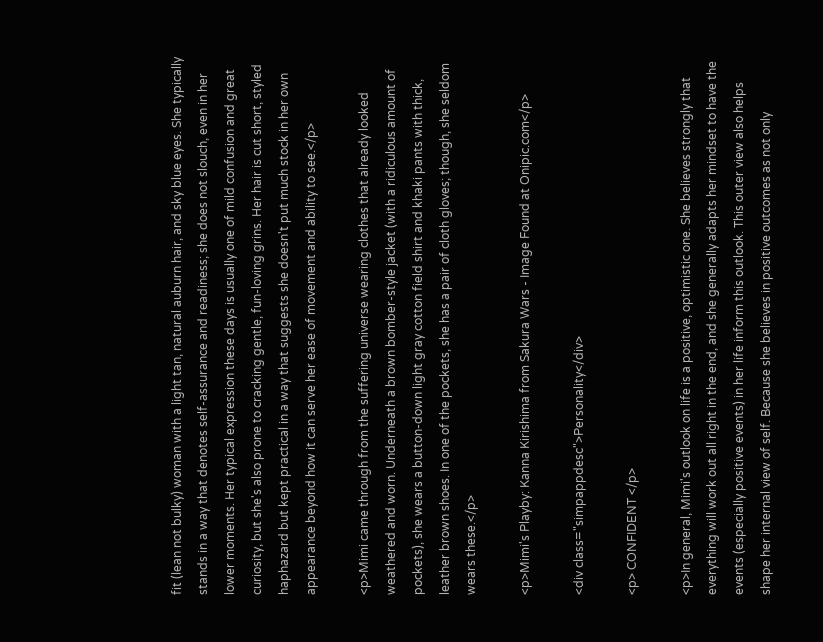fit (lean not bulky) woman with a light tan, natural auburn hair, and sky blue eyes. She typically stands in a way that denotes self-assurance and readiness; she does not slouch, even in her lower moments. Her typical expression these days is usually one of mild confusion and great curiosity, but she's also prone to cracking gentle, fun-loving grins. Her hair is cut short, styled haphazard but kept practical in a way that suggests she doesn't put much stock in her own appearance beyond how it can serve her ease of movement and ability to see.</p>

<p>Mimi came through from the suffering universe wearing clothes that already looked weathered and worn. Underneath a brown bomber-style jacket (with a ridiculous amount of pockets), she wears a button-down light gray cotton field shirt and khaki pants with thick, leather brown shoes. In one of the pockets, she has a pair of cloth gloves; though, she seldom wears these.</p>

<p>Mimi's Playby: Kanna Kirishima from Sakura Wars - Image Found at Onipic.com</p>

<div class="simpappdesc">Personality</div>

<p> CONFIDENT </p>

<p>In general, Mimi's outlook on life is a positive, optimistic one. She believes strongly that everything will work out all right in the end, and she generally adapts her mindset to have the events (especially positive events) in her life inform this outlook. This outer view also helps shape her internal view of self. Because she believes in positive outcomes as not only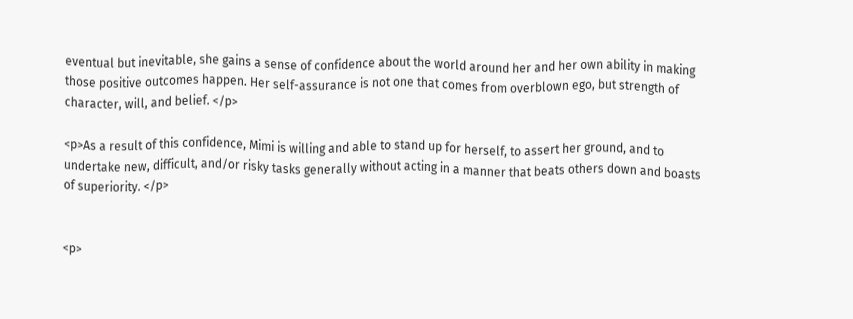eventual but inevitable, she gains a sense of confidence about the world around her and her own ability in making those positive outcomes happen. Her self-assurance is not one that comes from overblown ego, but strength of character, will, and belief. </p>

<p>As a result of this confidence, Mimi is willing and able to stand up for herself, to assert her ground, and to undertake new, difficult, and/or risky tasks generally without acting in a manner that beats others down and boasts of superiority. </p>


<p>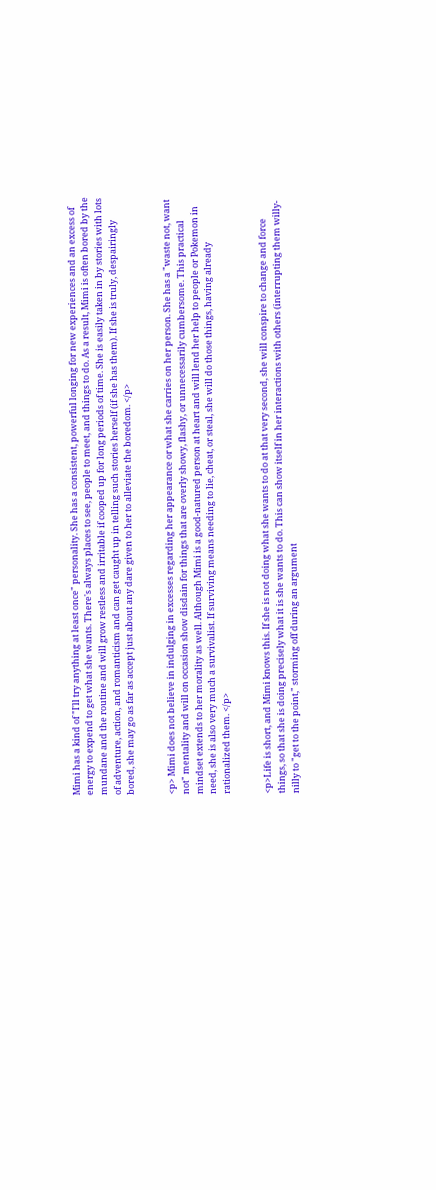Mimi has a kind of "I'll try anything at least once" personality. She has a consistent, powerful longing for new experiences and an excess of energy to expend to get what she wants. There's always places to see, people to meet, and things to do. As a result, Mimi is often bored by the mundane and the routine and will grow restless and irritable if cooped up for long periods of time. She is easily taken in by stories with lots of adventure, action, and romanticism and can get caught up in telling such stories herself (if she has them). If she is truly, despairingly bored, she may go as far as accept just about any dare given to her to alleviate the boredom. </p>


<p> Mimi does not believe in indulging in excesses regarding her appearance or what she carries on her person. She has a "waste not, want not" mentality and will on occasion show disdain for things that are overly showy, flashy, or unnecessarily cumbersome. This practical mindset extends to her morality as well. Although Mimi is a good-natured person at heart and will lend her help to people or Pokemon in need, she is also very much a survivalist. If surviving means needing to lie, cheat, or steal, she will do those things, having already rationalized them. </p>


<p>Life is short, and Mimi knows this. If she is not doing what she wants to do at that very second, she will conspire to change and force things, so that she is doing precisely what it is she wants to do. This can show itself in her interactions with others (interrupting them willy-nilly to "get to the point," storming off during an argument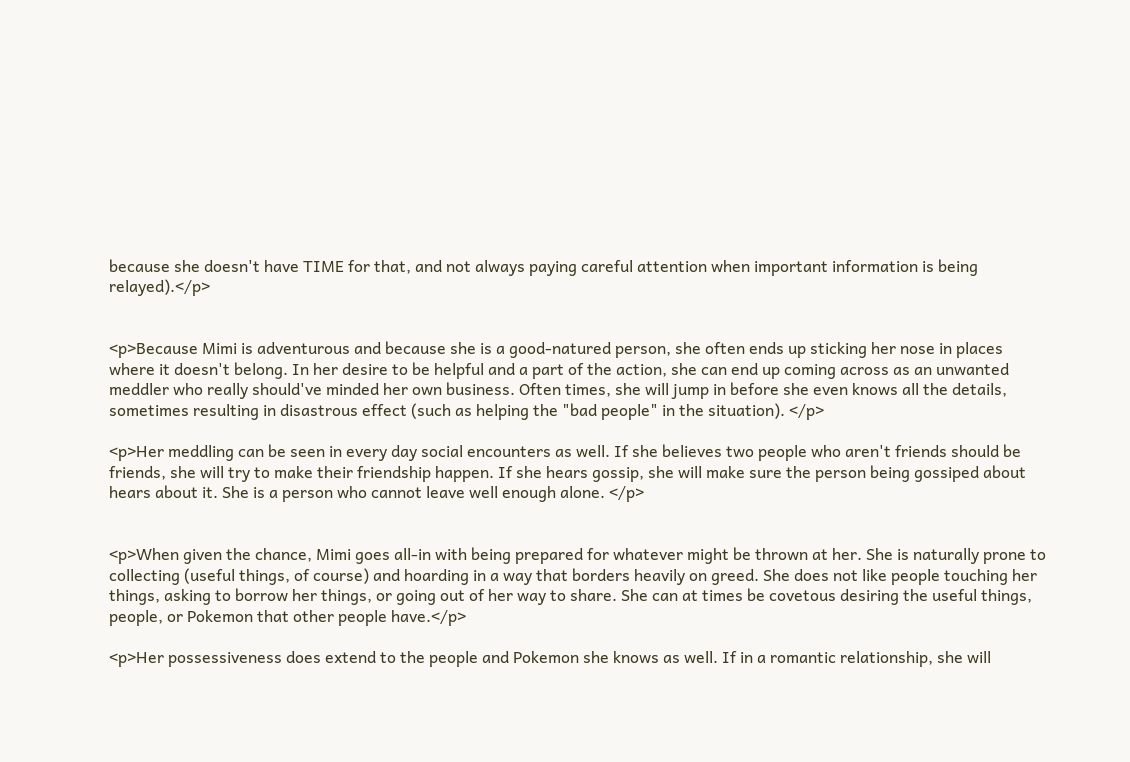because she doesn't have TIME for that, and not always paying careful attention when important information is being relayed).</p>


<p>Because Mimi is adventurous and because she is a good-natured person, she often ends up sticking her nose in places where it doesn't belong. In her desire to be helpful and a part of the action, she can end up coming across as an unwanted meddler who really should've minded her own business. Often times, she will jump in before she even knows all the details, sometimes resulting in disastrous effect (such as helping the "bad people" in the situation). </p>

<p>Her meddling can be seen in every day social encounters as well. If she believes two people who aren't friends should be friends, she will try to make their friendship happen. If she hears gossip, she will make sure the person being gossiped about hears about it. She is a person who cannot leave well enough alone. </p>


<p>When given the chance, Mimi goes all-in with being prepared for whatever might be thrown at her. She is naturally prone to collecting (useful things, of course) and hoarding in a way that borders heavily on greed. She does not like people touching her things, asking to borrow her things, or going out of her way to share. She can at times be covetous desiring the useful things, people, or Pokemon that other people have.</p>

<p>Her possessiveness does extend to the people and Pokemon she knows as well. If in a romantic relationship, she will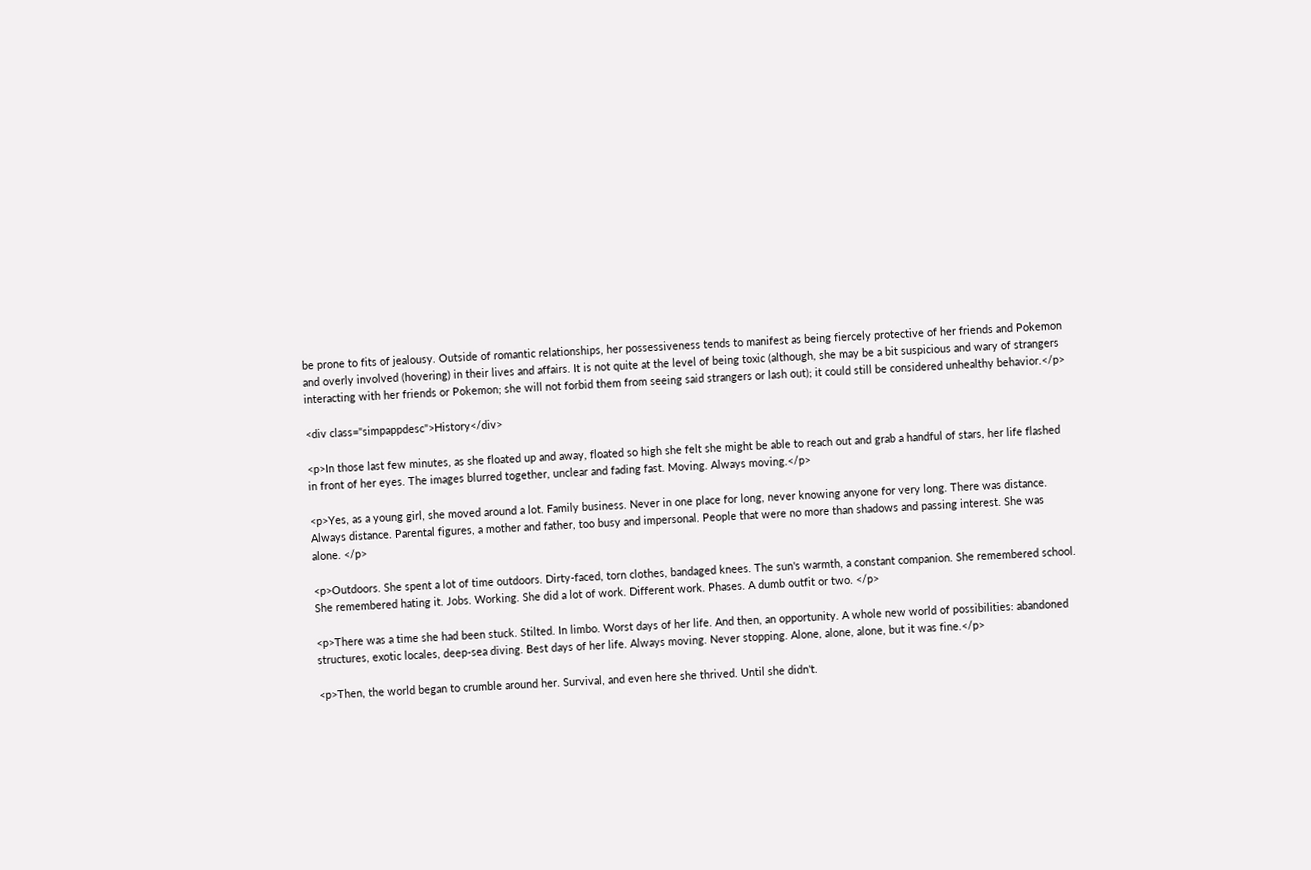be prone to fits of jealousy. Outside of romantic relationships, her possessiveness tends to manifest as being fiercely protective of her friends and Pokemon and overly involved (hovering) in their lives and affairs. It is not quite at the level of being toxic (although, she may be a bit suspicious and wary of strangers interacting with her friends or Pokemon; she will not forbid them from seeing said strangers or lash out); it could still be considered unhealthy behavior.</p>

<div class="simpappdesc">History</div>

<p>In those last few minutes, as she floated up and away, floated so high she felt she might be able to reach out and grab a handful of stars, her life flashed in front of her eyes. The images blurred together, unclear and fading fast. Moving. Always moving.</p>

<p>Yes, as a young girl, she moved around a lot. Family business. Never in one place for long, never knowing anyone for very long. There was distance. Always distance. Parental figures, a mother and father, too busy and impersonal. People that were no more than shadows and passing interest. She was alone. </p>

<p>Outdoors. She spent a lot of time outdoors. Dirty-faced, torn clothes, bandaged knees. The sun's warmth, a constant companion. She remembered school. She remembered hating it. Jobs. Working. She did a lot of work. Different work. Phases. A dumb outfit or two. </p>

<p>There was a time she had been stuck. Stilted. In limbo. Worst days of her life. And then, an opportunity. A whole new world of possibilities: abandoned structures, exotic locales, deep-sea diving. Best days of her life. Always moving. Never stopping. Alone, alone, alone, but it was fine.</p>

<p>Then, the world began to crumble around her. Survival, and even here she thrived. Until she didn't.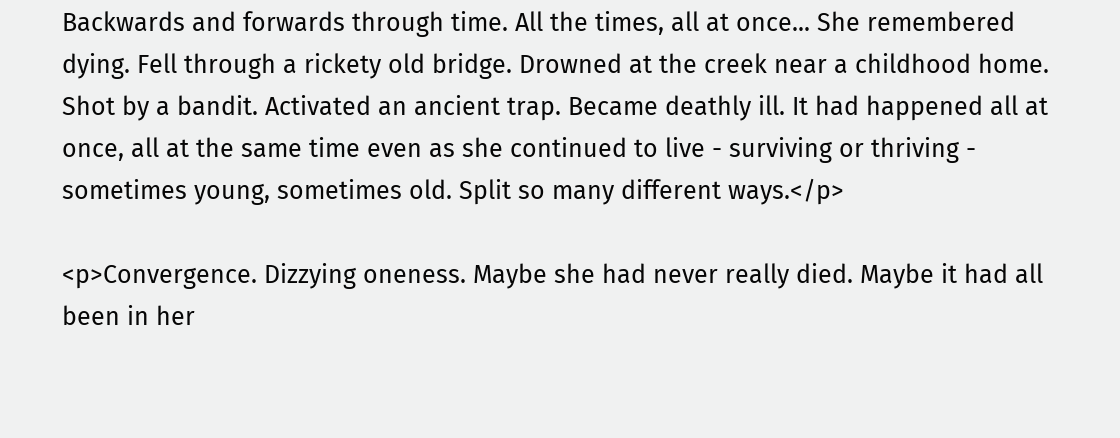Backwards and forwards through time. All the times, all at once... She remembered dying. Fell through a rickety old bridge. Drowned at the creek near a childhood home. Shot by a bandit. Activated an ancient trap. Became deathly ill. It had happened all at once, all at the same time even as she continued to live - surviving or thriving - sometimes young, sometimes old. Split so many different ways.</p>

<p>Convergence. Dizzying oneness. Maybe she had never really died. Maybe it had all been in her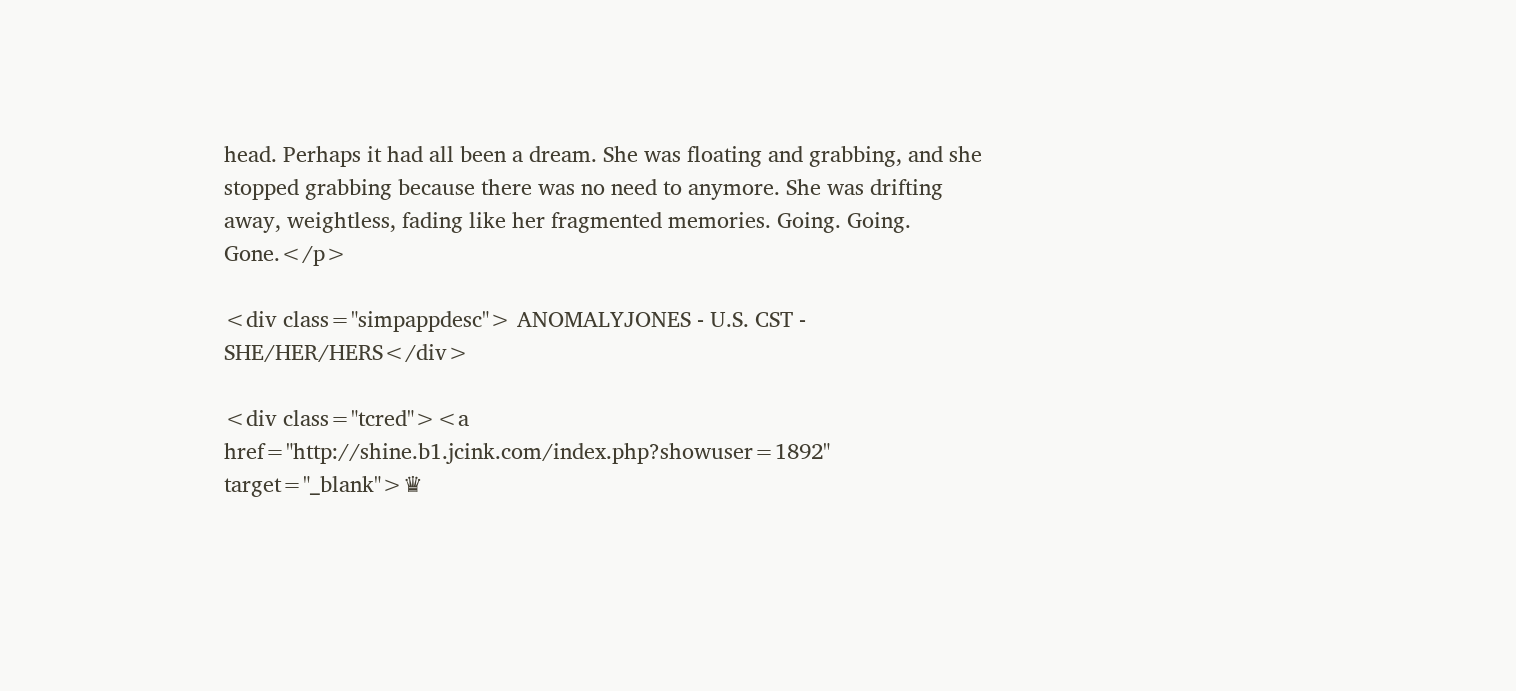head. Perhaps it had all been a dream. She was floating and grabbing, and she stopped grabbing because there was no need to anymore. She was drifting away, weightless, fading like her fragmented memories. Going. Going. Gone.</p>

<div class="simpappdesc"> ANOMALYJONES - U.S. CST - SHE/HER/HERS</div>

<div class="tcred"><a href="http://shine.b1.jcink.com/index.php?showuser=1892" target="_blank">♛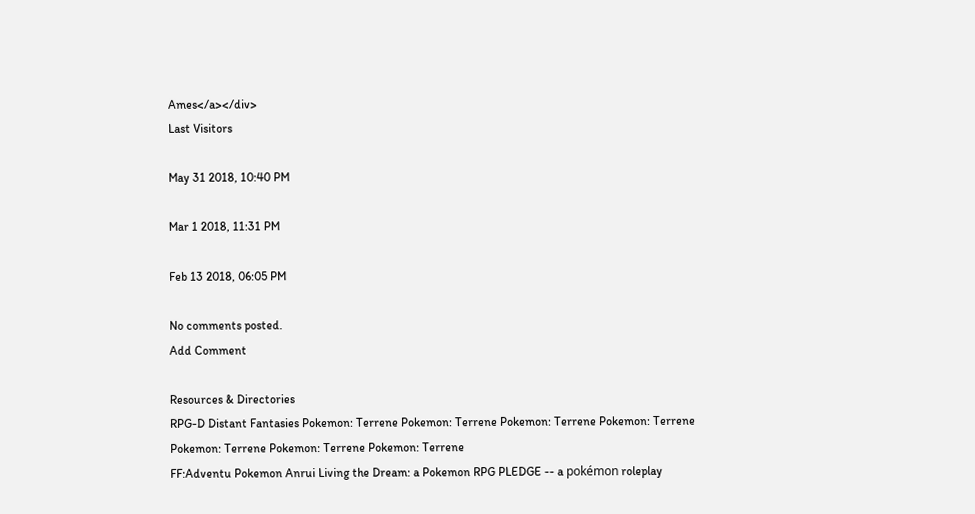Ames</a></div>
Last Visitors

May 31 2018, 10:40 PM

Mar 1 2018, 11:31 PM

Feb 13 2018, 06:05 PM

No comments posted.
Add Comment

Resources & Directories
RPG-D Distant Fantasies Pokemon: Terrene Pokemon: Terrene Pokemon: Terrene Pokemon: Terrene Pokemon: Terrene Pokemon: Terrene Pokemon: Terrene
FF:Adventu Pokemon Anrui Living the Dream: a Pokemon RPG PLEDGE -- a pokémon roleplay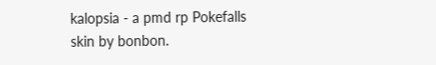kalopsia - a pmd rp Pokefalls
skin by bonbon.